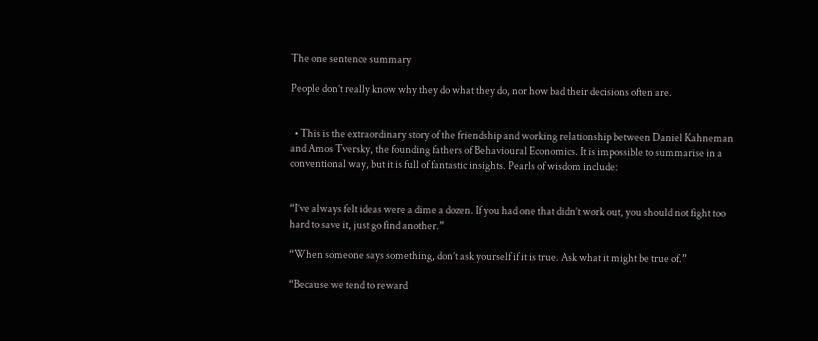The one sentence summary

People don’t really know why they do what they do, nor how bad their decisions often are.


  • This is the extraordinary story of the friendship and working relationship between Daniel Kahneman and Amos Tversky, the founding fathers of Behavioural Economics. It is impossible to summarise in a conventional way, but it is full of fantastic insights. Pearls of wisdom include:


“I’ve always felt ideas were a dime a dozen. If you had one that didn’t work out, you should not fight too hard to save it, just go find another.”

“When someone says something, don’t ask yourself if it is true. Ask what it might be true of.”

“Because we tend to reward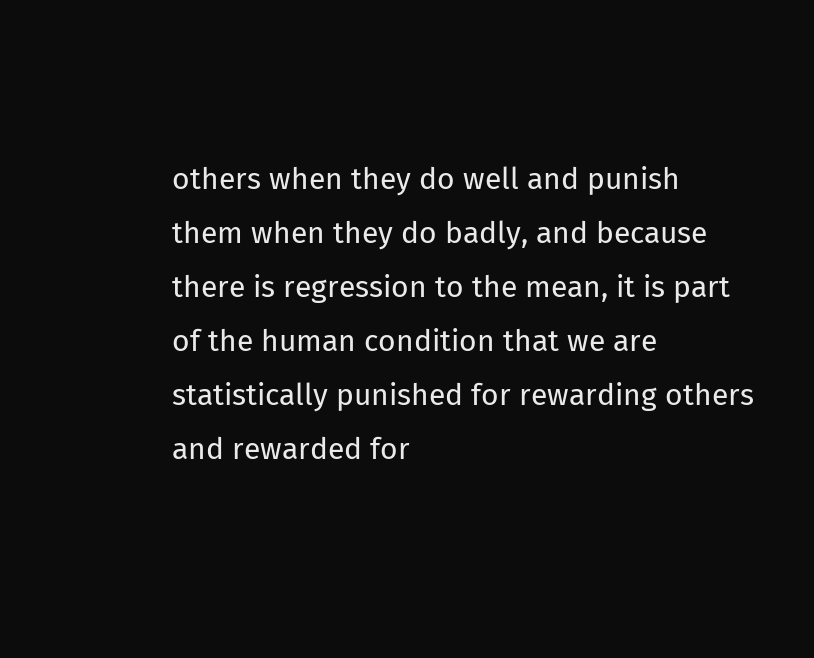others when they do well and punish them when they do badly, and because there is regression to the mean, it is part of the human condition that we are statistically punished for rewarding others and rewarded for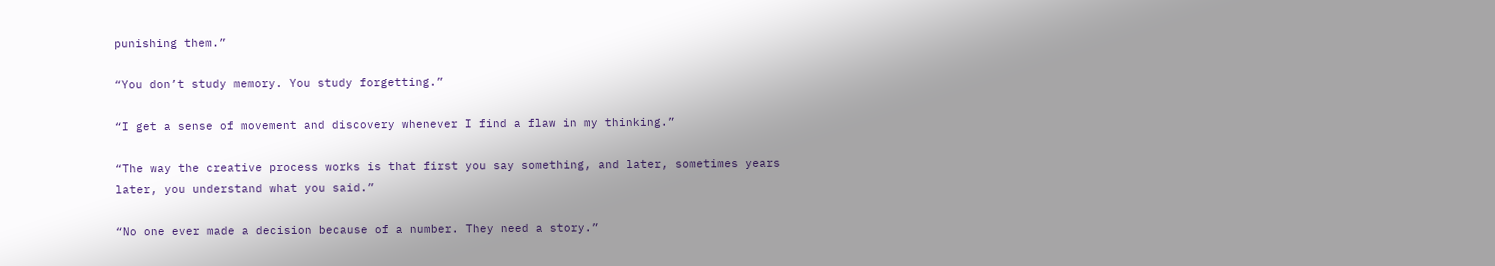punishing them.”

“You don’t study memory. You study forgetting.”

“I get a sense of movement and discovery whenever I find a flaw in my thinking.”

“The way the creative process works is that first you say something, and later, sometimes years later, you understand what you said.”

“No one ever made a decision because of a number. They need a story.”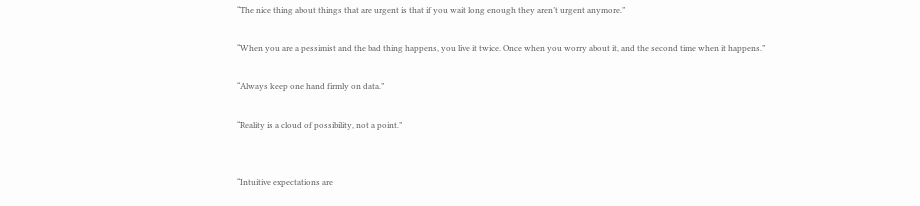“The nice thing about things that are urgent is that if you wait long enough they aren’t urgent anymore.”

“When you are a pessimist and the bad thing happens, you live it twice. Once when you worry about it, and the second time when it happens.”

“Always keep one hand firmly on data.”

“Reality is a cloud of possibility, not a point.”


“Intuitive expectations are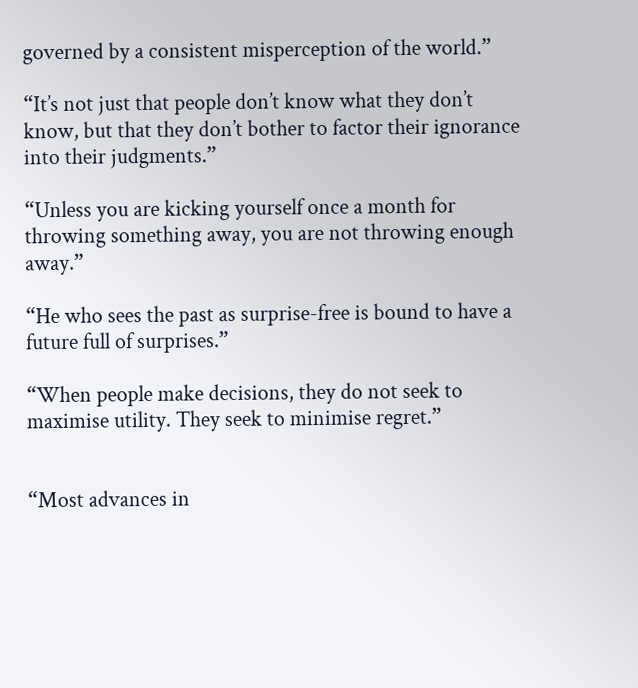governed by a consistent misperception of the world.”

“It’s not just that people don’t know what they don’t know, but that they don’t bother to factor their ignorance into their judgments.”

“Unless you are kicking yourself once a month for throwing something away, you are not throwing enough away.”

“He who sees the past as surprise-free is bound to have a future full of surprises.”

“When people make decisions, they do not seek to maximise utility. They seek to minimise regret.”


“Most advances in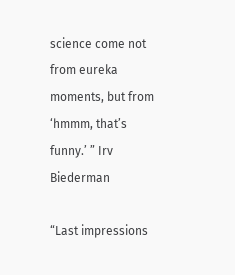science come not from eureka moments, but from ‘hmmm, that’s funny.’ ” Irv Biederman

“Last impressions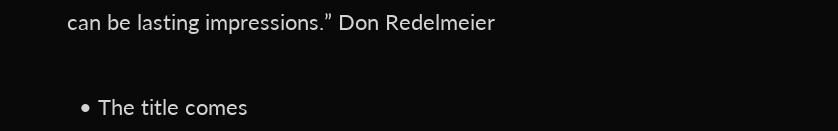can be lasting impressions.” Don Redelmeier


  • The title comes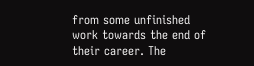from some unfinished work towards the end of their career. The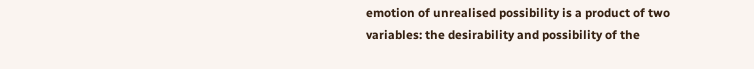emotion of unrealised possibility is a product of two variables: the desirability and possibility of the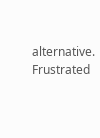alternative. Frustrated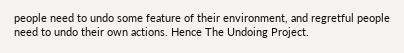people need to undo some feature of their environment, and regretful people need to undo their own actions. Hence The Undoing Project.